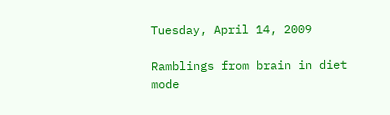Tuesday, April 14, 2009

Ramblings from brain in diet mode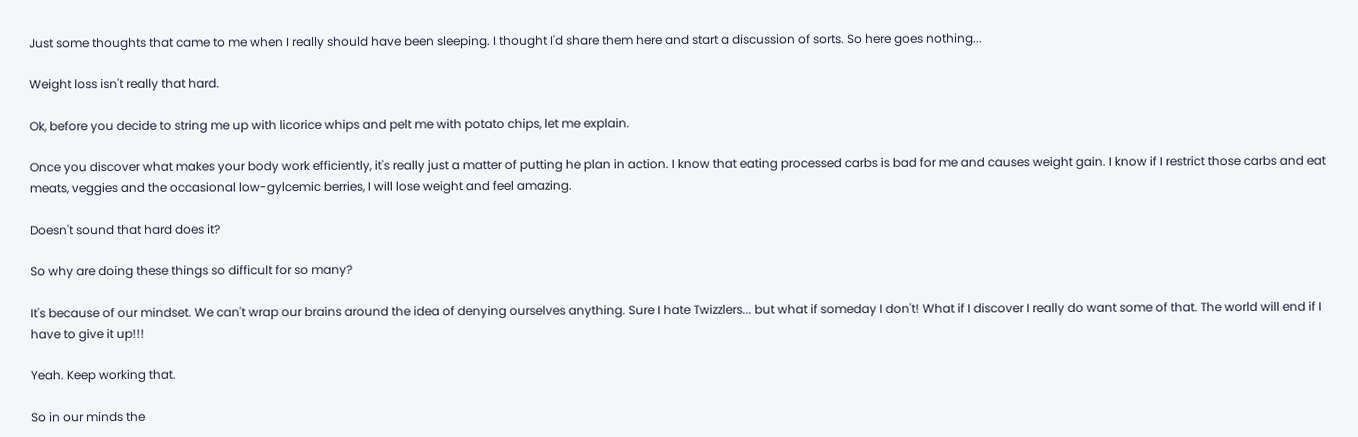Just some thoughts that came to me when I really should have been sleeping. I thought I'd share them here and start a discussion of sorts. So here goes nothing...

Weight loss isn't really that hard.

Ok, before you decide to string me up with licorice whips and pelt me with potato chips, let me explain.

Once you discover what makes your body work efficiently, it's really just a matter of putting he plan in action. I know that eating processed carbs is bad for me and causes weight gain. I know if I restrict those carbs and eat meats, veggies and the occasional low-gylcemic berries, I will lose weight and feel amazing.

Doesn't sound that hard does it?

So why are doing these things so difficult for so many?

It's because of our mindset. We can't wrap our brains around the idea of denying ourselves anything. Sure I hate Twizzlers... but what if someday I don't! What if I discover I really do want some of that. The world will end if I have to give it up!!!

Yeah. Keep working that.

So in our minds the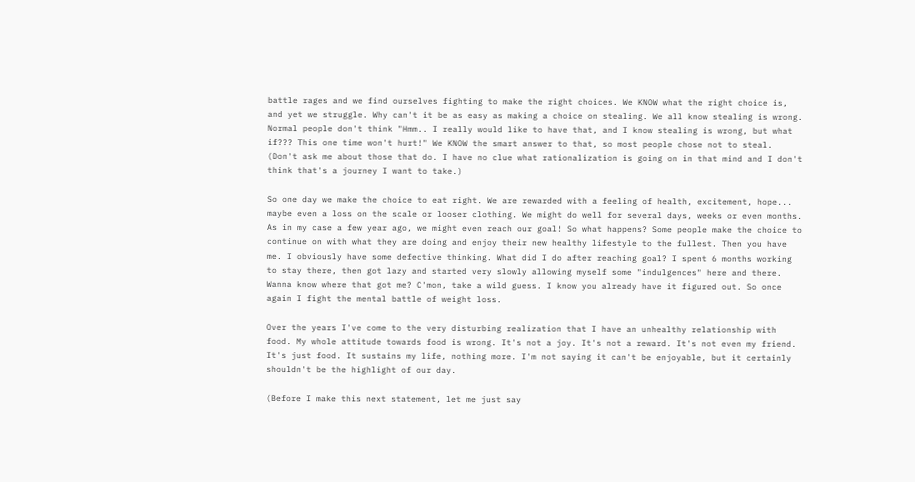battle rages and we find ourselves fighting to make the right choices. We KNOW what the right choice is, and yet we struggle. Why can't it be as easy as making a choice on stealing. We all know stealing is wrong. Normal people don't think "Hmm.. I really would like to have that, and I know stealing is wrong, but what if??? This one time won't hurt!" We KNOW the smart answer to that, so most people chose not to steal. (Don't ask me about those that do. I have no clue what rationalization is going on in that mind and I don't think that's a journey I want to take.)

So one day we make the choice to eat right. We are rewarded with a feeling of health, excitement, hope... maybe even a loss on the scale or looser clothing. We might do well for several days, weeks or even months. As in my case a few year ago, we might even reach our goal! So what happens? Some people make the choice to continue on with what they are doing and enjoy their new healthy lifestyle to the fullest. Then you have me. I obviously have some defective thinking. What did I do after reaching goal? I spent 6 months working to stay there, then got lazy and started very slowly allowing myself some "indulgences" here and there. Wanna know where that got me? C'mon, take a wild guess. I know you already have it figured out. So once again I fight the mental battle of weight loss.

Over the years I've come to the very disturbing realization that I have an unhealthy relationship with food. My whole attitude towards food is wrong. It's not a joy. It's not a reward. It's not even my friend. It's just food. It sustains my life, nothing more. I'm not saying it can't be enjoyable, but it certainly shouldn't be the highlight of our day.

(Before I make this next statement, let me just say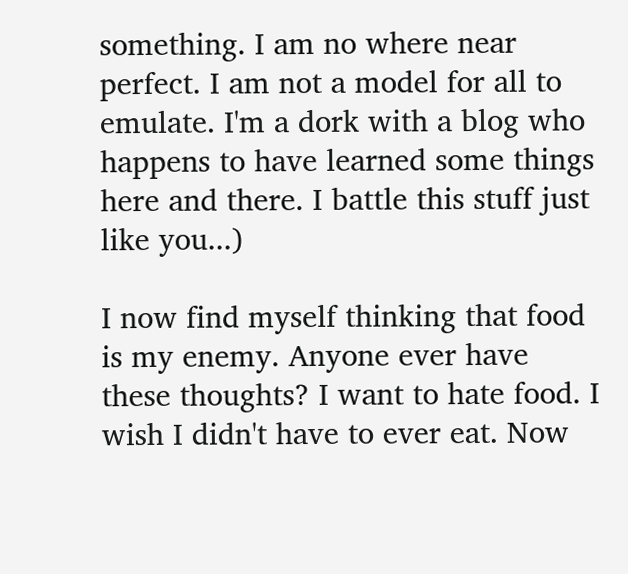something. I am no where near perfect. I am not a model for all to emulate. I'm a dork with a blog who happens to have learned some things here and there. I battle this stuff just like you...)

I now find myself thinking that food is my enemy. Anyone ever have these thoughts? I want to hate food. I wish I didn't have to ever eat. Now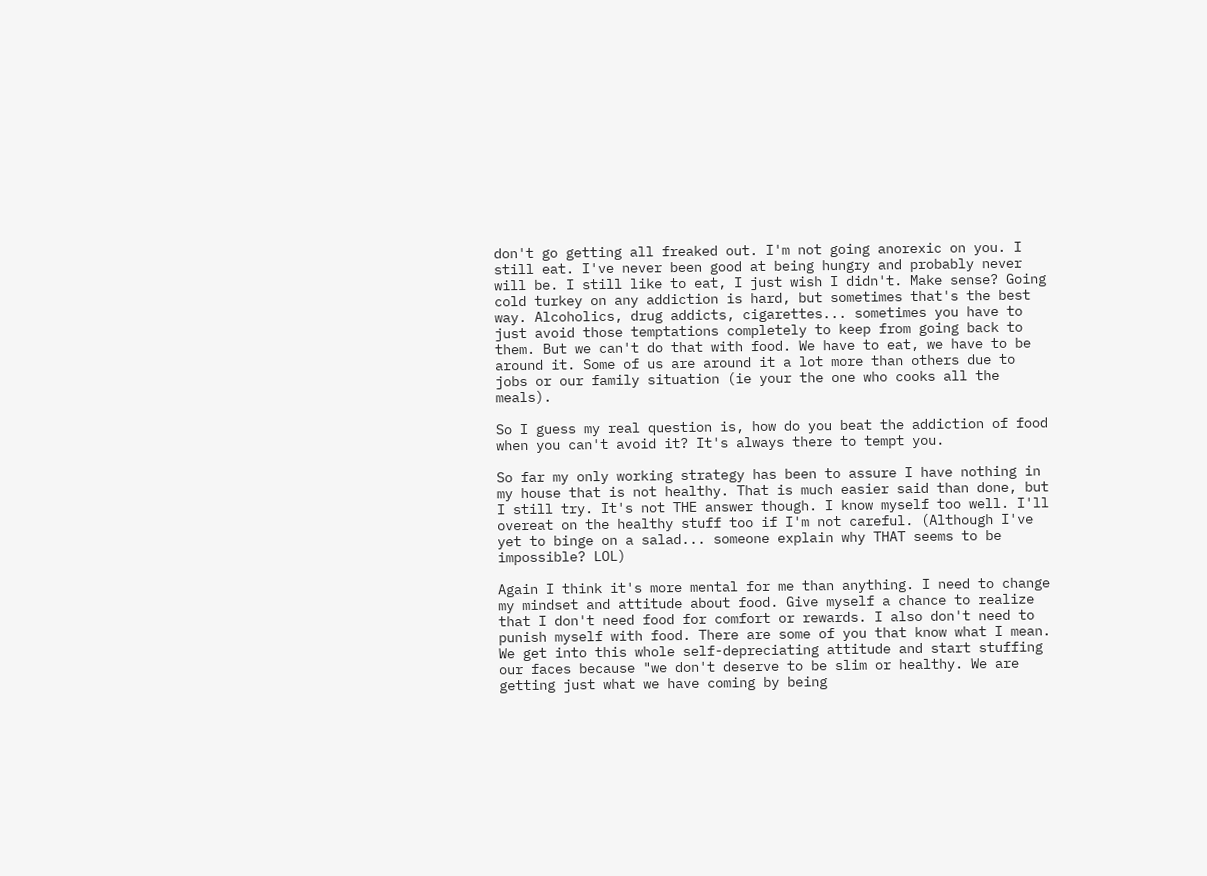don't go getting all freaked out. I'm not going anorexic on you. I still eat. I've never been good at being hungry and probably never will be. I still like to eat, I just wish I didn't. Make sense? Going cold turkey on any addiction is hard, but sometimes that's the best way. Alcoholics, drug addicts, cigarettes... sometimes you have to just avoid those temptations completely to keep from going back to them. But we can't do that with food. We have to eat, we have to be around it. Some of us are around it a lot more than others due to jobs or our family situation (ie your the one who cooks all the meals).

So I guess my real question is, how do you beat the addiction of food when you can't avoid it? It's always there to tempt you.

So far my only working strategy has been to assure I have nothing in my house that is not healthy. That is much easier said than done, but I still try. It's not THE answer though. I know myself too well. I'll overeat on the healthy stuff too if I'm not careful. (Although I've yet to binge on a salad... someone explain why THAT seems to be impossible? LOL)

Again I think it's more mental for me than anything. I need to change my mindset and attitude about food. Give myself a chance to realize that I don't need food for comfort or rewards. I also don't need to punish myself with food. There are some of you that know what I mean. We get into this whole self-depreciating attitude and start stuffing our faces because "we don't deserve to be slim or healthy. We are getting just what we have coming by being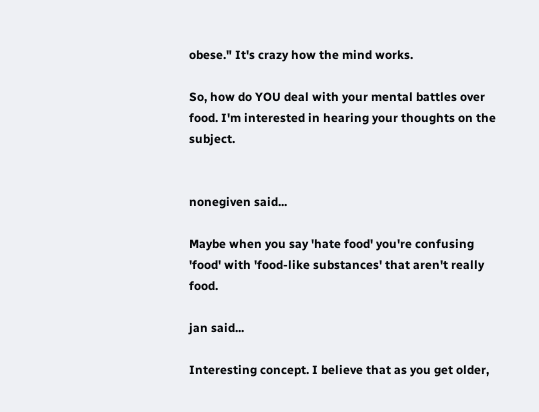obese." It's crazy how the mind works.

So, how do YOU deal with your mental battles over food. I'm interested in hearing your thoughts on the subject.


nonegiven said...

Maybe when you say 'hate food' you're confusing 'food' with 'food-like substances' that aren't really food.

jan said...

Interesting concept. I believe that as you get older,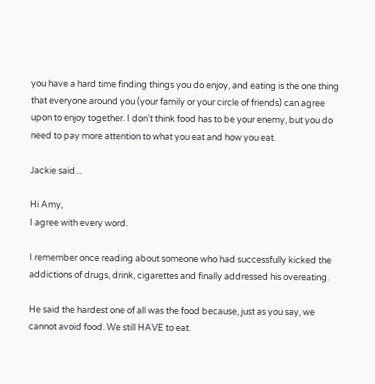you have a hard time finding things you do enjoy, and eating is the one thing that everyone around you (your family or your circle of friends) can agree upon to enjoy together. I don't think food has to be your enemy, but you do need to pay more attention to what you eat and how you eat.

Jackie said...

Hi Amy,
I agree with every word.

I remember once reading about someone who had successfully kicked the addictions of drugs, drink, cigarettes and finally addressed his overeating.

He said the hardest one of all was the food because, just as you say, we cannot avoid food. We still HAVE to eat.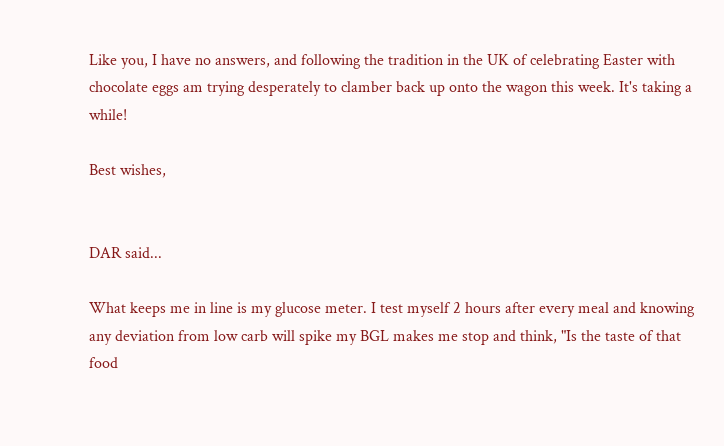Like you, I have no answers, and following the tradition in the UK of celebrating Easter with chocolate eggs am trying desperately to clamber back up onto the wagon this week. It's taking a while!

Best wishes,


DAR said...

What keeps me in line is my glucose meter. I test myself 2 hours after every meal and knowing any deviation from low carb will spike my BGL makes me stop and think, "Is the taste of that food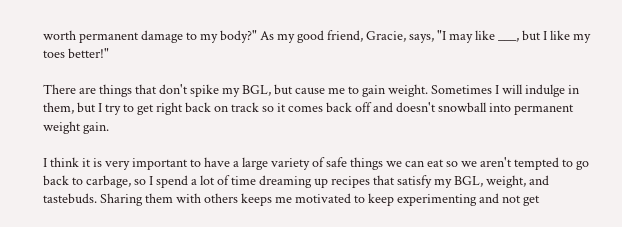worth permanent damage to my body?" As my good friend, Gracie, says, "I may like ___, but I like my toes better!"

There are things that don't spike my BGL, but cause me to gain weight. Sometimes I will indulge in them, but I try to get right back on track so it comes back off and doesn't snowball into permanent weight gain.

I think it is very important to have a large variety of safe things we can eat so we aren't tempted to go back to carbage, so I spend a lot of time dreaming up recipes that satisfy my BGL, weight, and tastebuds. Sharing them with others keeps me motivated to keep experimenting and not get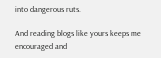into dangerous ruts.

And reading blogs like yours keeps me encouraged and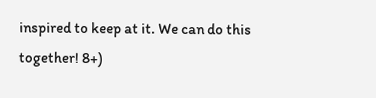inspired to keep at it. We can do this together! 8+)